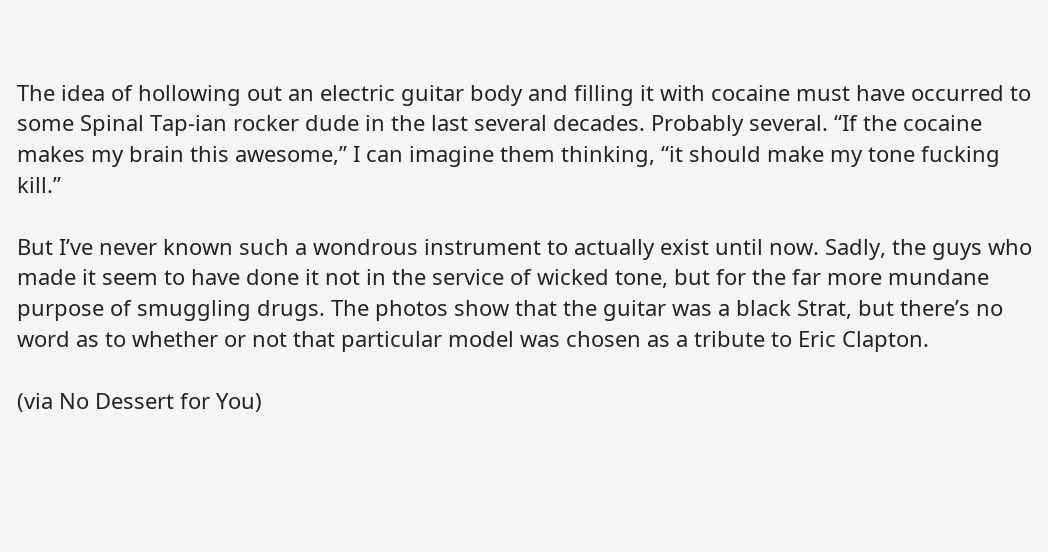The idea of hollowing out an electric guitar body and filling it with cocaine must have occurred to some Spinal Tap-ian rocker dude in the last several decades. Probably several. “If the cocaine makes my brain this awesome,” I can imagine them thinking, “it should make my tone fucking kill.”

But I’ve never known such a wondrous instrument to actually exist until now. Sadly, the guys who made it seem to have done it not in the service of wicked tone, but for the far more mundane purpose of smuggling drugs. The photos show that the guitar was a black Strat, but there’s no word as to whether or not that particular model was chosen as a tribute to Eric Clapton.

(via No Dessert for You)